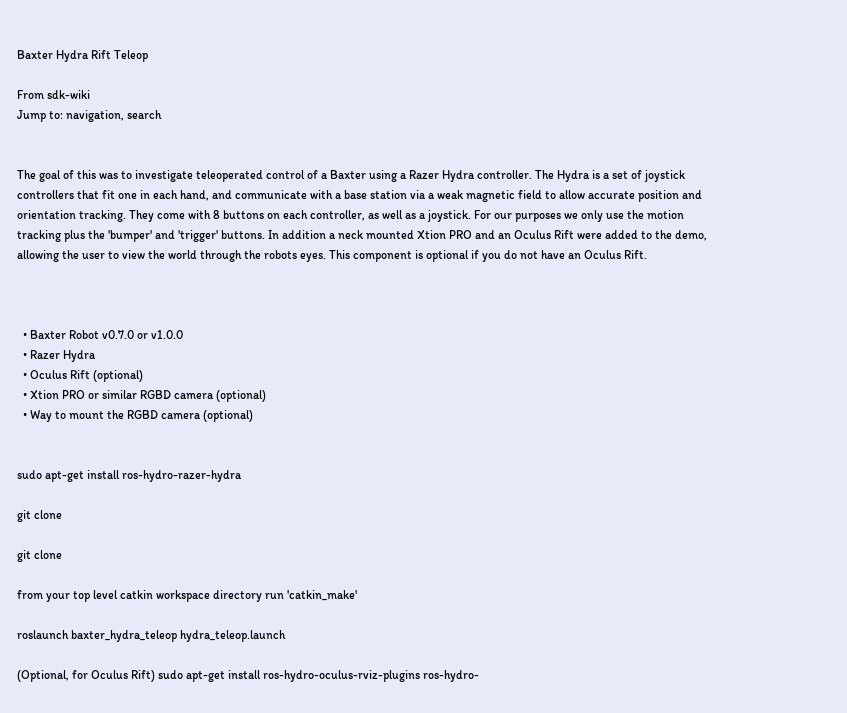Baxter Hydra Rift Teleop

From sdk-wiki
Jump to: navigation, search


The goal of this was to investigate teleoperated control of a Baxter using a Razer Hydra controller. The Hydra is a set of joystick controllers that fit one in each hand, and communicate with a base station via a weak magnetic field to allow accurate position and orientation tracking. They come with 8 buttons on each controller, as well as a joystick. For our purposes we only use the motion tracking plus the 'bumper' and 'trigger' buttons. In addition a neck mounted Xtion PRO and an Oculus Rift were added to the demo, allowing the user to view the world through the robots eyes. This component is optional if you do not have an Oculus Rift.



  • Baxter Robot v0.7.0 or v1.0.0
  • Razer Hydra
  • Oculus Rift (optional)
  • Xtion PRO or similar RGBD camera (optional)
  • Way to mount the RGBD camera (optional)


sudo apt-get install ros-hydro-razer-hydra

git clone

git clone

from your top level catkin workspace directory run 'catkin_make'

roslaunch baxter_hydra_teleop hydra_teleop.launch

(Optional, for Oculus Rift) sudo apt-get install ros-hydro-oculus-rviz-plugins ros-hydro-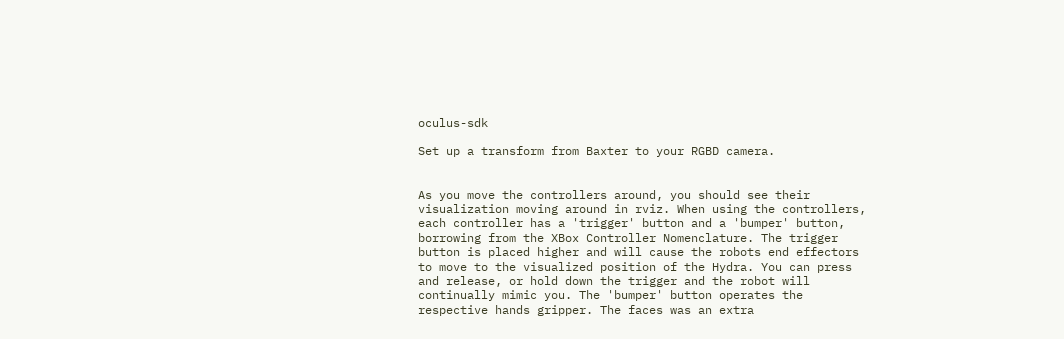oculus-sdk

Set up a transform from Baxter to your RGBD camera.


As you move the controllers around, you should see their visualization moving around in rviz. When using the controllers, each controller has a 'trigger' button and a 'bumper' button, borrowing from the XBox Controller Nomenclature. The trigger button is placed higher and will cause the robots end effectors to move to the visualized position of the Hydra. You can press and release, or hold down the trigger and the robot will continually mimic you. The 'bumper' button operates the respective hands gripper. The faces was an extra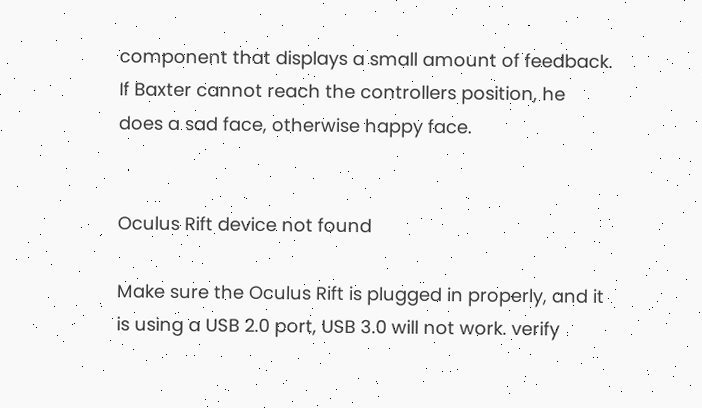component that displays a small amount of feedback. If Baxter cannot reach the controllers position, he does a sad face, otherwise happy face.


Oculus Rift device not found

Make sure the Oculus Rift is plugged in properly, and it is using a USB 2.0 port, USB 3.0 will not work. verify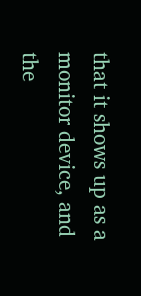that it shows up as a monitor device, and the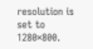resolution is set to 1280×800.